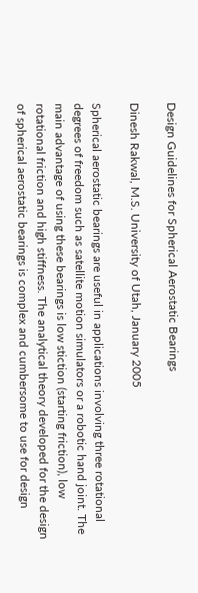Design Guidelines for Spherical Aerostatic Bearings

Dinesh Rakwal, M.S. University of Utah, January 2005

Spherical aerostatic bearings are useful in applications involving three rotational degrees of freedom such as satellite motion simulators or a robotic hand joint. The main advantage of using these bearings is low stiction (starting friction), low rotational friction and high stiffness. The analytical theory developed for the design of spherical aerostatic bearings is complex and cumbersome to use for design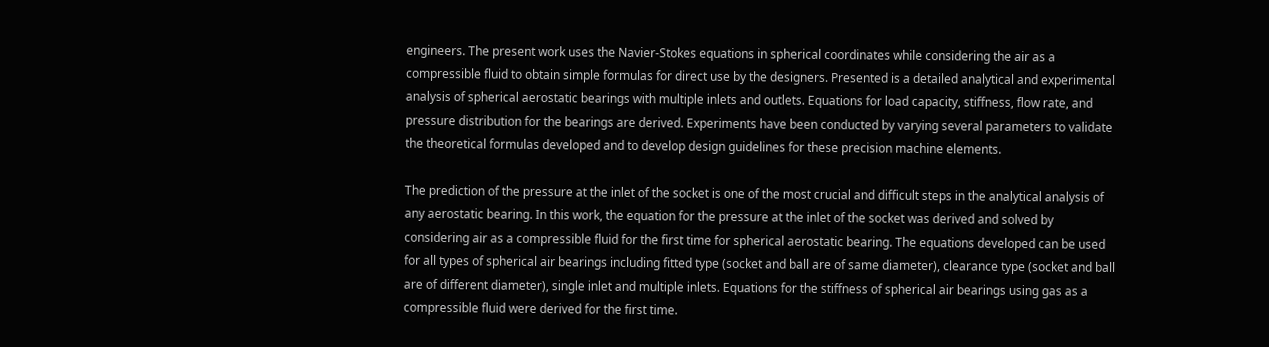engineers. The present work uses the Navier-Stokes equations in spherical coordinates while considering the air as a compressible fluid to obtain simple formulas for direct use by the designers. Presented is a detailed analytical and experimental analysis of spherical aerostatic bearings with multiple inlets and outlets. Equations for load capacity, stiffness, flow rate, and pressure distribution for the bearings are derived. Experiments have been conducted by varying several parameters to validate the theoretical formulas developed and to develop design guidelines for these precision machine elements.

The prediction of the pressure at the inlet of the socket is one of the most crucial and difficult steps in the analytical analysis of any aerostatic bearing. In this work, the equation for the pressure at the inlet of the socket was derived and solved by considering air as a compressible fluid for the first time for spherical aerostatic bearing. The equations developed can be used for all types of spherical air bearings including fitted type (socket and ball are of same diameter), clearance type (socket and ball are of different diameter), single inlet and multiple inlets. Equations for the stiffness of spherical air bearings using gas as a compressible fluid were derived for the first time.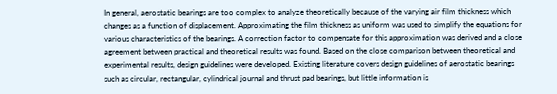In general, aerostatic bearings are too complex to analyze theoretically because of the varying air film thickness which changes as a function of displacement. Approximating the film thickness as uniform was used to simplify the equations for various characteristics of the bearings. A correction factor to compensate for this approximation was derived and a close agreement between practical and theoretical results was found. Based on the close comparison between theoretical and experimental results, design guidelines were developed. Existing literature covers design guidelines of aerostatic bearings such as circular, rectangular, cylindrical journal and thrust pad bearings, but little information is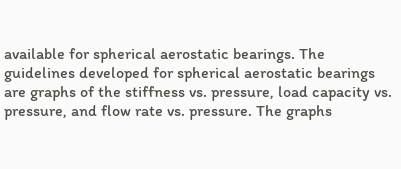available for spherical aerostatic bearings. The guidelines developed for spherical aerostatic bearings are graphs of the stiffness vs. pressure, load capacity vs. pressure, and flow rate vs. pressure. The graphs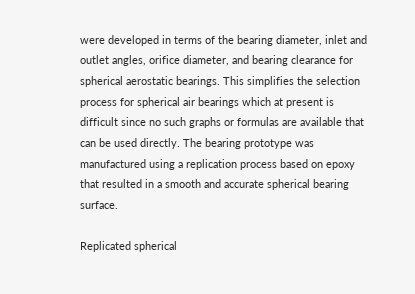were developed in terms of the bearing diameter, inlet and outlet angles, orifice diameter, and bearing clearance for spherical aerostatic bearings. This simplifies the selection process for spherical air bearings which at present is difficult since no such graphs or formulas are available that can be used directly. The bearing prototype was manufactured using a replication process based on epoxy that resulted in a smooth and accurate spherical bearing surface.

Replicated spherical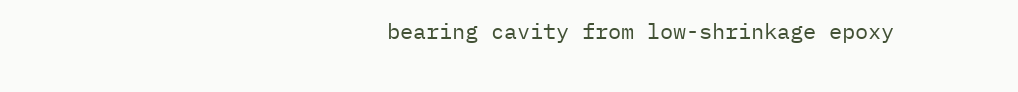bearing cavity from low-shrinkage epoxy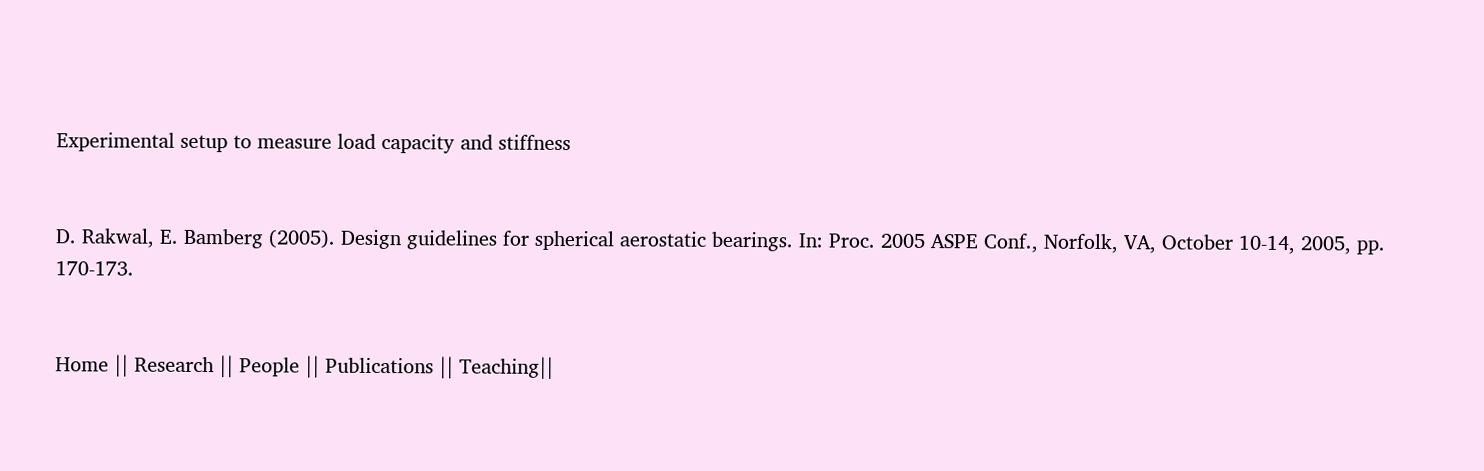Experimental setup to measure load capacity and stiffness


D. Rakwal, E. Bamberg (2005). Design guidelines for spherical aerostatic bearings. In: Proc. 2005 ASPE Conf., Norfolk, VA, October 10-14, 2005, pp. 170-173.


Home || Research || People || Publications || Teaching||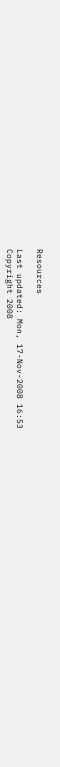Resources

Last updated: Mon, 17-Nov-2008 16:53
Copyright 2008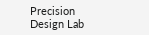Precision Design Lab